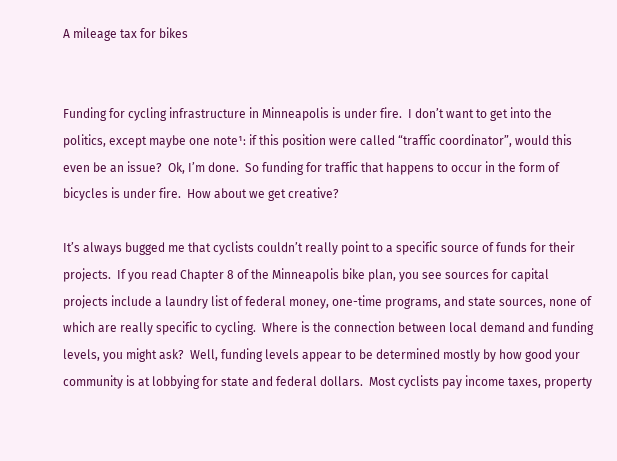A mileage tax for bikes


Funding for cycling infrastructure in Minneapolis is under fire.  I don’t want to get into the politics, except maybe one note¹: if this position were called “traffic coordinator”, would this even be an issue?  Ok, I’m done.  So funding for traffic that happens to occur in the form of bicycles is under fire.  How about we get creative?

It’s always bugged me that cyclists couldn’t really point to a specific source of funds for their projects.  If you read Chapter 8 of the Minneapolis bike plan, you see sources for capital projects include a laundry list of federal money, one-time programs, and state sources, none of which are really specific to cycling.  Where is the connection between local demand and funding levels, you might ask?  Well, funding levels appear to be determined mostly by how good your community is at lobbying for state and federal dollars.  Most cyclists pay income taxes, property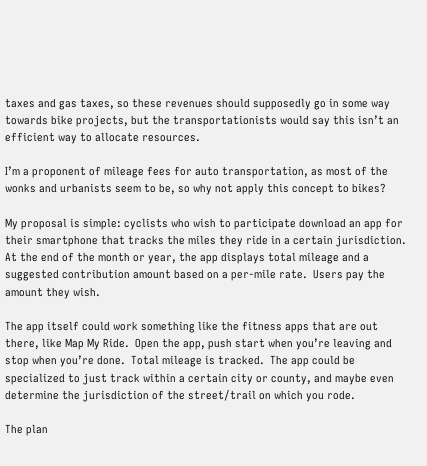taxes and gas taxes, so these revenues should supposedly go in some way towards bike projects, but the transportationists would say this isn’t an efficient way to allocate resources.

I’m a proponent of mileage fees for auto transportation, as most of the wonks and urbanists seem to be, so why not apply this concept to bikes?

My proposal is simple: cyclists who wish to participate download an app for their smartphone that tracks the miles they ride in a certain jurisdiction.  At the end of the month or year, the app displays total mileage and a suggested contribution amount based on a per-mile rate.  Users pay the amount they wish.

The app itself could work something like the fitness apps that are out there, like Map My Ride.  Open the app, push start when you’re leaving and stop when you’re done.  Total mileage is tracked.  The app could be specialized to just track within a certain city or county, and maybe even determine the jurisdiction of the street/trail on which you rode.

The plan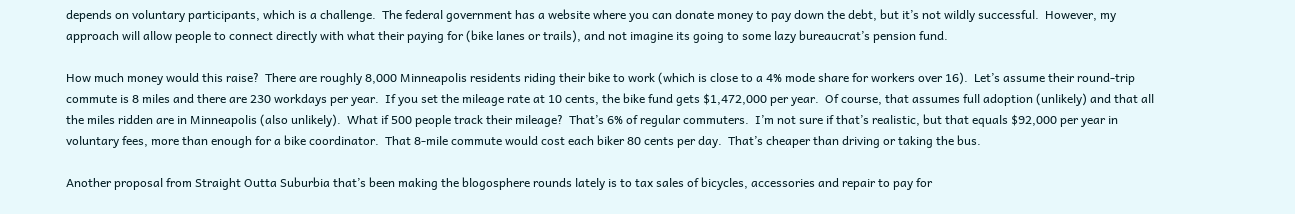depends on voluntary participants, which is a challenge.  The federal government has a website where you can donate money to pay down the debt, but it’s not wildly successful.  However, my approach will allow people to connect directly with what their paying for (bike lanes or trails), and not imagine its going to some lazy bureaucrat’s pension fund.

How much money would this raise?  There are roughly 8,000 Minneapolis residents riding their bike to work (which is close to a 4% mode share for workers over 16).  Let’s assume their round-trip commute is 8 miles and there are 230 workdays per year.  If you set the mileage rate at 10 cents, the bike fund gets $1,472,000 per year.  Of course, that assumes full adoption (unlikely) and that all the miles ridden are in Minneapolis (also unlikely).  What if 500 people track their mileage?  That’s 6% of regular commuters.  I’m not sure if that’s realistic, but that equals $92,000 per year in voluntary fees, more than enough for a bike coordinator.  That 8-mile commute would cost each biker 80 cents per day.  That’s cheaper than driving or taking the bus.

Another proposal from Straight Outta Suburbia that’s been making the blogosphere rounds lately is to tax sales of bicycles, accessories and repair to pay for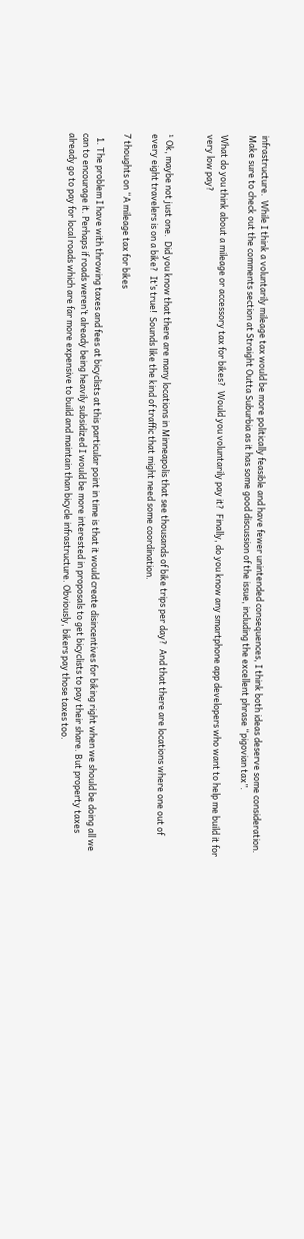infrastructure.  While I think a voluntarily mileage tax would be more politically feasible and have fewer unintended consequences, I think both ideas deserve some consideration.  Make sure to check out the comments section at Straight Outta Suburbia as it has some good discussion of the issue, including the excellent phrase “pigovian tax”.

What do you think about a mileage or accessory tax for bikes?  Would you voluntarily pay it?  Finally, do you know any smartphone app developers who want to help me build it for very low pay?


¹ Ok, maybe not just one.  Did you know that there are many locations in Minneapolis that see thousands of bike trips per day?  And that there are locations where one out of every eight travelers is on a bike?  It’s true!  Sounds like the kind of traffic that might need some coordination.

7 thoughts on “A mileage tax for bikes

  1. The problem I have with throwing taxes and fees at bicyclists at this particular point in time is that it would create disincentives for biking right when we should be doing all we can to encourage it. Perhaps if roads weren’t already being heavily subsidized I would be more interested in proposals to get bicyclists to pay their share. But property taxes already go to pay for local roads which are far more expensive to build and maintain than bicycle infrastructure. Obviously, bikers pay those taxes too.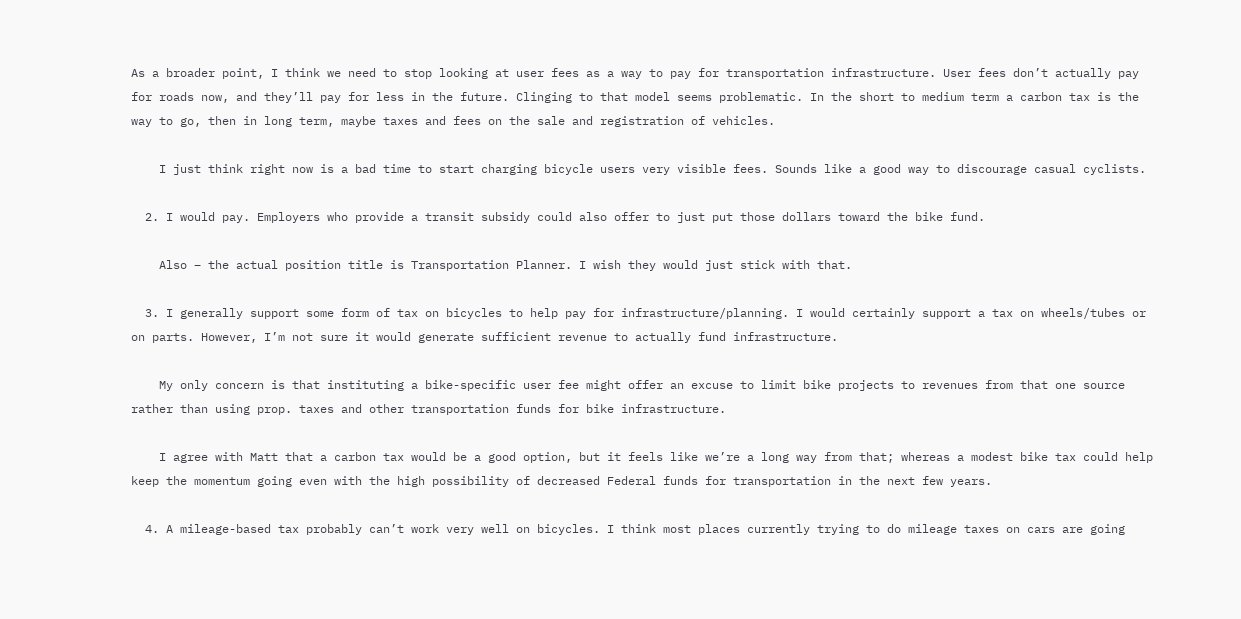As a broader point, I think we need to stop looking at user fees as a way to pay for transportation infrastructure. User fees don’t actually pay for roads now, and they’ll pay for less in the future. Clinging to that model seems problematic. In the short to medium term a carbon tax is the way to go, then in long term, maybe taxes and fees on the sale and registration of vehicles.

    I just think right now is a bad time to start charging bicycle users very visible fees. Sounds like a good way to discourage casual cyclists.

  2. I would pay. Employers who provide a transit subsidy could also offer to just put those dollars toward the bike fund.

    Also – the actual position title is Transportation Planner. I wish they would just stick with that.

  3. I generally support some form of tax on bicycles to help pay for infrastructure/planning. I would certainly support a tax on wheels/tubes or on parts. However, I’m not sure it would generate sufficient revenue to actually fund infrastructure.

    My only concern is that instituting a bike-specific user fee might offer an excuse to limit bike projects to revenues from that one source rather than using prop. taxes and other transportation funds for bike infrastructure.

    I agree with Matt that a carbon tax would be a good option, but it feels like we’re a long way from that; whereas a modest bike tax could help keep the momentum going even with the high possibility of decreased Federal funds for transportation in the next few years.

  4. A mileage-based tax probably can’t work very well on bicycles. I think most places currently trying to do mileage taxes on cars are going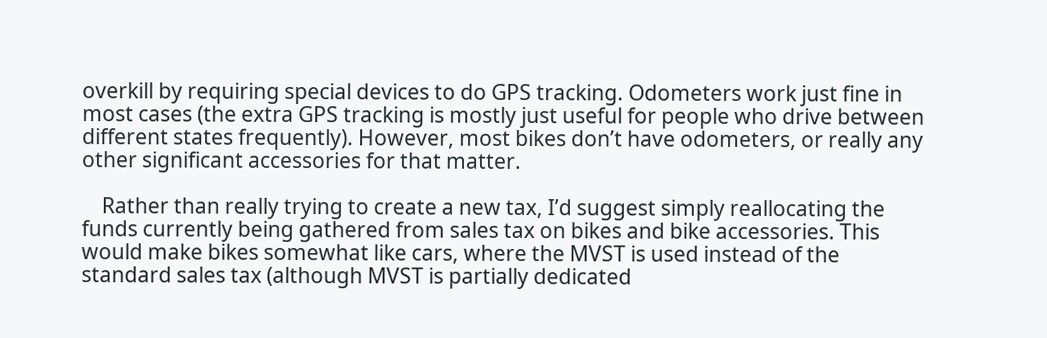overkill by requiring special devices to do GPS tracking. Odometers work just fine in most cases (the extra GPS tracking is mostly just useful for people who drive between different states frequently). However, most bikes don’t have odometers, or really any other significant accessories for that matter.

    Rather than really trying to create a new tax, I’d suggest simply reallocating the funds currently being gathered from sales tax on bikes and bike accessories. This would make bikes somewhat like cars, where the MVST is used instead of the standard sales tax (although MVST is partially dedicated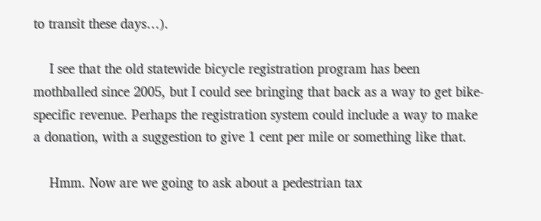to transit these days…).

    I see that the old statewide bicycle registration program has been mothballed since 2005, but I could see bringing that back as a way to get bike-specific revenue. Perhaps the registration system could include a way to make a donation, with a suggestion to give 1 cent per mile or something like that.

    Hmm. Now are we going to ask about a pedestrian tax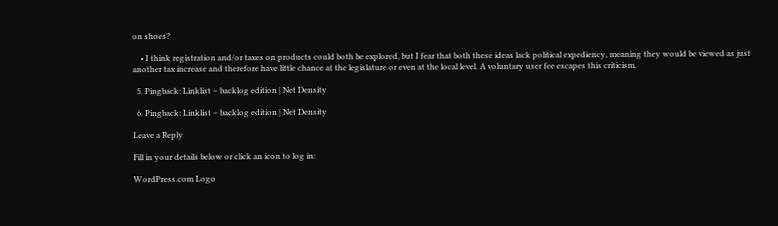on shoes?

    • I think registration and/or taxes on products could both be explored, but I fear that both these ideas lack political expediency, meaning they would be viewed as just another tax increase and therefore have little chance at the legislature or even at the local level. A voluntary user fee escapes this criticism.

  5. Pingback: Linklist – backlog edition | Net Density

  6. Pingback: Linklist – backlog edition | Net Density

Leave a Reply

Fill in your details below or click an icon to log in:

WordPress.com Logo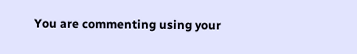You are commenting using your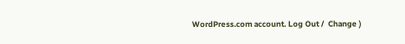WordPress.com account. Log Out /  Change )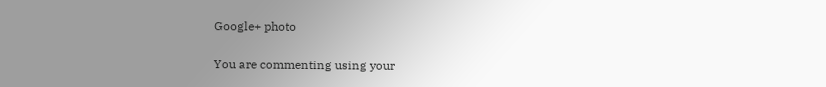Google+ photo

You are commenting using your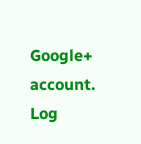Google+ account. Log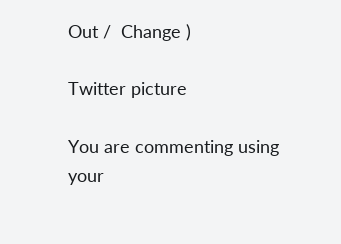Out /  Change )

Twitter picture

You are commenting using your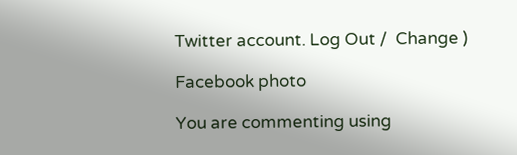Twitter account. Log Out /  Change )

Facebook photo

You are commenting using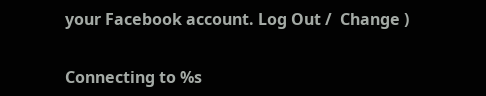your Facebook account. Log Out /  Change )


Connecting to %s